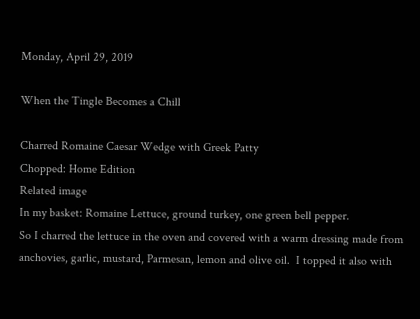Monday, April 29, 2019

When the Tingle Becomes a Chill

Charred Romaine Caesar Wedge with Greek Patty
Chopped: Home Edition
Related image
In my basket: Romaine Lettuce, ground turkey, one green bell pepper.
So I charred the lettuce in the oven and covered with a warm dressing made from anchovies, garlic, mustard, Parmesan, lemon and olive oil.  I topped it also with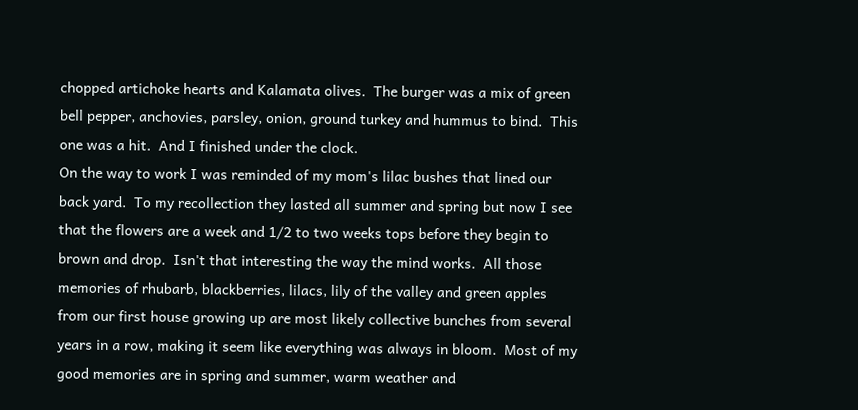chopped artichoke hearts and Kalamata olives.  The burger was a mix of green bell pepper, anchovies, parsley, onion, ground turkey and hummus to bind.  This one was a hit.  And I finished under the clock.
On the way to work I was reminded of my mom's lilac bushes that lined our back yard.  To my recollection they lasted all summer and spring but now I see that the flowers are a week and 1/2 to two weeks tops before they begin to brown and drop.  Isn't that interesting the way the mind works.  All those memories of rhubarb, blackberries, lilacs, lily of the valley and green apples from our first house growing up are most likely collective bunches from several years in a row, making it seem like everything was always in bloom.  Most of my good memories are in spring and summer, warm weather and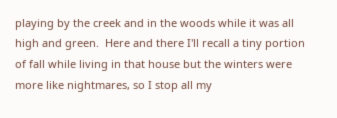playing by the creek and in the woods while it was all high and green.  Here and there I'll recall a tiny portion of fall while living in that house but the winters were more like nightmares, so I stop all my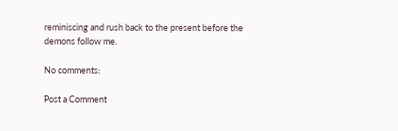reminiscing and rush back to the present before the demons follow me.

No comments:

Post a Comment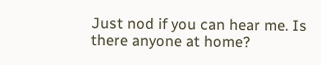Just nod if you can hear me. Is there anyone at home?